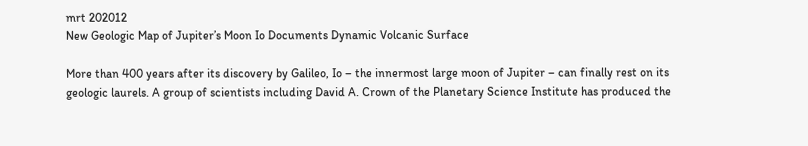mrt 202012
New Geologic Map of Jupiter’s Moon Io Documents Dynamic Volcanic Surface

More than 400 years after its discovery by Galileo, Io – the innermost large moon of Jupiter – can finally rest on its geologic laurels. A group of scientists including David A. Crown of the Planetary Science Institute has produced the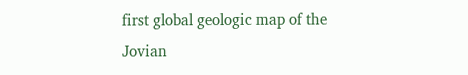first global geologic map of the Jovian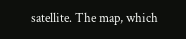satellite. The map, which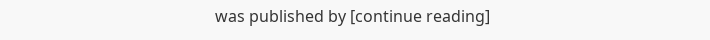was published by [continue reading]